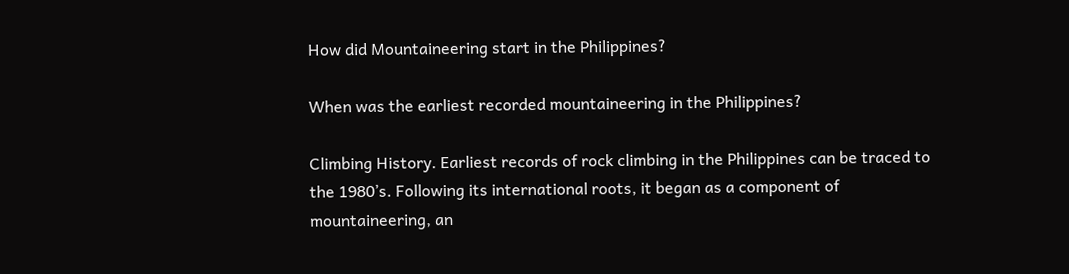How did Mountaineering start in the Philippines?

When was the earliest recorded mountaineering in the Philippines?

Climbing History. Earliest records of rock climbing in the Philippines can be traced to the 1980’s. Following its international roots, it began as a component of mountaineering, an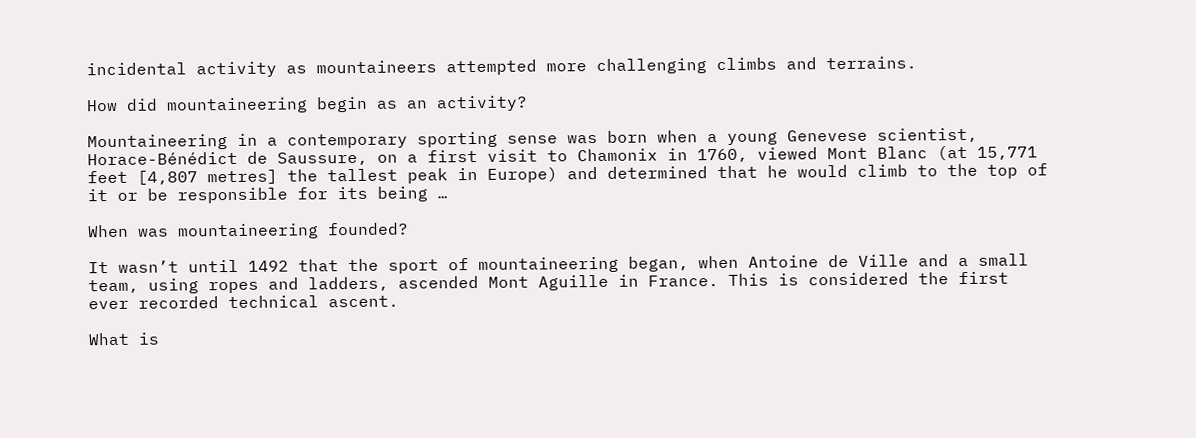incidental activity as mountaineers attempted more challenging climbs and terrains.

How did mountaineering begin as an activity?

Mountaineering in a contemporary sporting sense was born when a young Genevese scientist, Horace-Bénédict de Saussure, on a first visit to Chamonix in 1760, viewed Mont Blanc (at 15,771 feet [4,807 metres] the tallest peak in Europe) and determined that he would climb to the top of it or be responsible for its being …

When was mountaineering founded?

It wasn’t until 1492 that the sport of mountaineering began, when Antoine de Ville and a small team, using ropes and ladders, ascended Mont Aguille in France. This is considered the first ever recorded technical ascent.

What is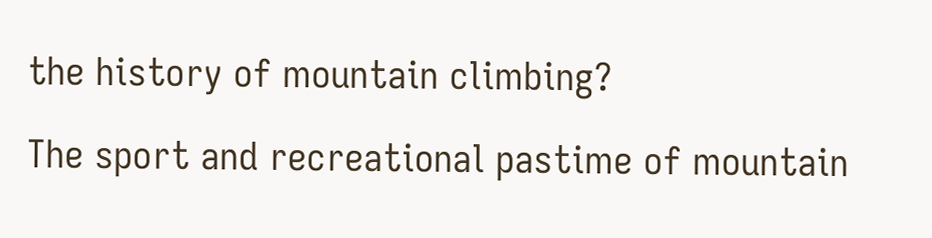the history of mountain climbing?

The sport and recreational pastime of mountain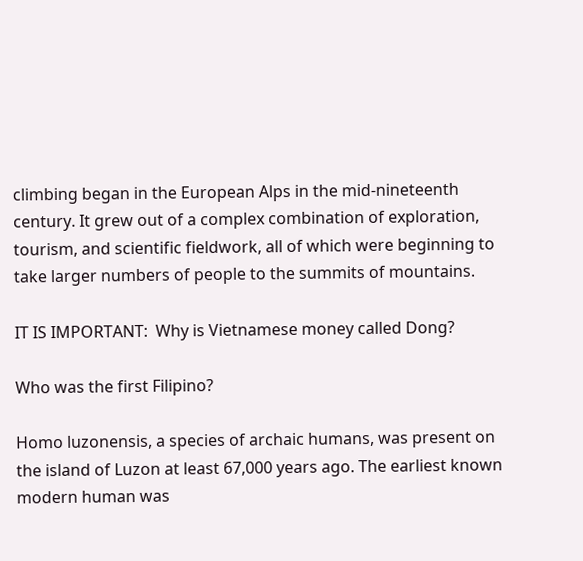climbing began in the European Alps in the mid-nineteenth century. It grew out of a complex combination of exploration, tourism, and scientific fieldwork, all of which were beginning to take larger numbers of people to the summits of mountains.

IT IS IMPORTANT:  Why is Vietnamese money called Dong?

Who was the first Filipino?

Homo luzonensis, a species of archaic humans, was present on the island of Luzon at least 67,000 years ago. The earliest known modern human was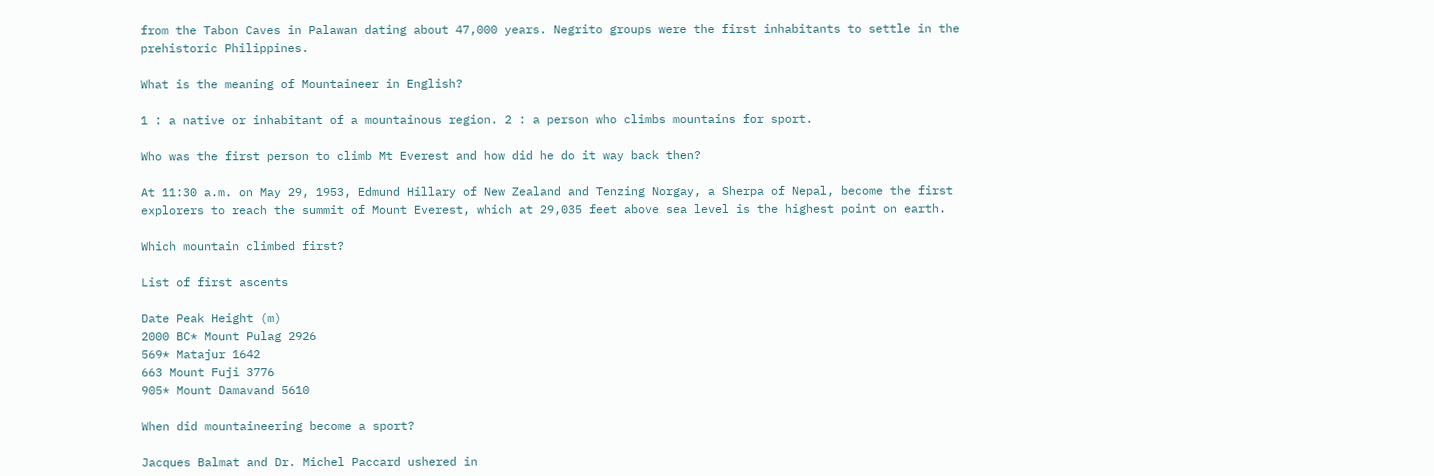from the Tabon Caves in Palawan dating about 47,000 years. Negrito groups were the first inhabitants to settle in the prehistoric Philippines.

What is the meaning of Mountaineer in English?

1 : a native or inhabitant of a mountainous region. 2 : a person who climbs mountains for sport.

Who was the first person to climb Mt Everest and how did he do it way back then?

At 11:30 a.m. on May 29, 1953, Edmund Hillary of New Zealand and Tenzing Norgay, a Sherpa of Nepal, become the first explorers to reach the summit of Mount Everest, which at 29,035 feet above sea level is the highest point on earth.

Which mountain climbed first?

List of first ascents

Date Peak Height (m)
2000 BC* Mount Pulag 2926
569* Matajur 1642
663 Mount Fuji 3776
905* Mount Damavand 5610

When did mountaineering become a sport?

Jacques Balmat and Dr. Michel Paccard ushered in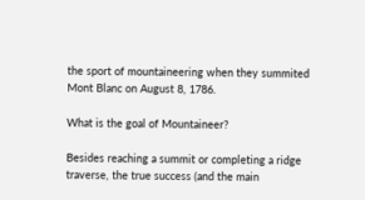the sport of mountaineering when they summited Mont Blanc on August 8, 1786.

What is the goal of Mountaineer?

Besides reaching a summit or completing a ridge traverse, the true success (and the main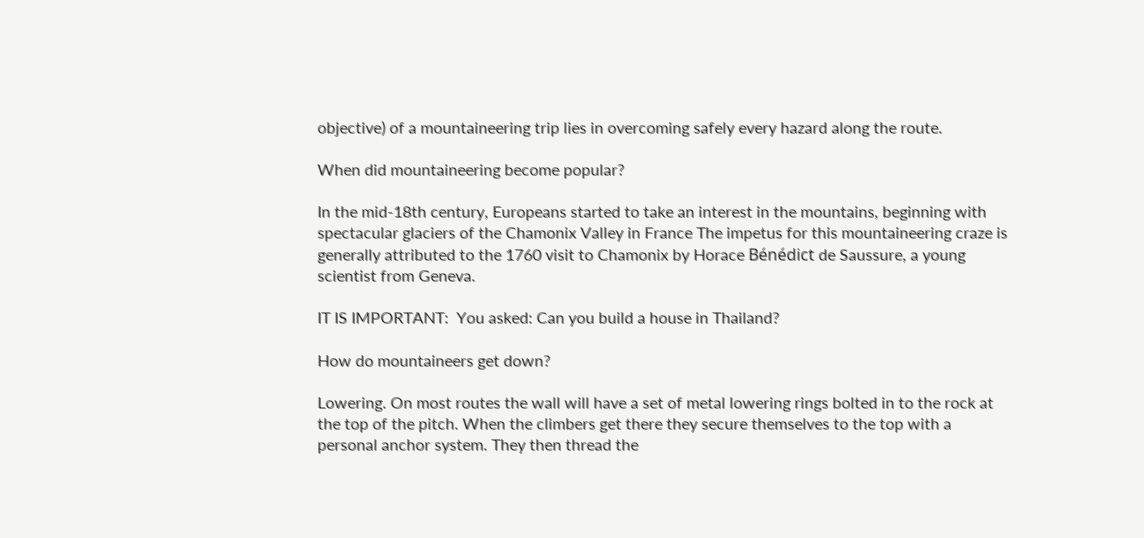objective) of a mountaineering trip lies in overcoming safely every hazard along the route.

When did mountaineering become popular?

In the mid-18th century, Europeans started to take an interest in the mountains, beginning with spectacular glaciers of the Chamonix Valley in France The impetus for this mountaineering craze is generally attributed to the 1760 visit to Chamonix by Horace Bénédict de Saussure, a young scientist from Geneva.

IT IS IMPORTANT:  You asked: Can you build a house in Thailand?

How do mountaineers get down?

Lowering. On most routes the wall will have a set of metal lowering rings bolted in to the rock at the top of the pitch. When the climbers get there they secure themselves to the top with a personal anchor system. They then thread the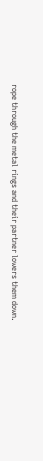rope through the metal rings and their partner lowers them down.